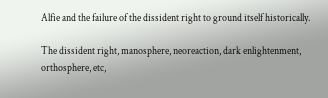Alfie and the failure of the dissident right to ground itself historically.

The dissident right, manosphere, neoreaction, dark enlightenment, orthosphere, etc,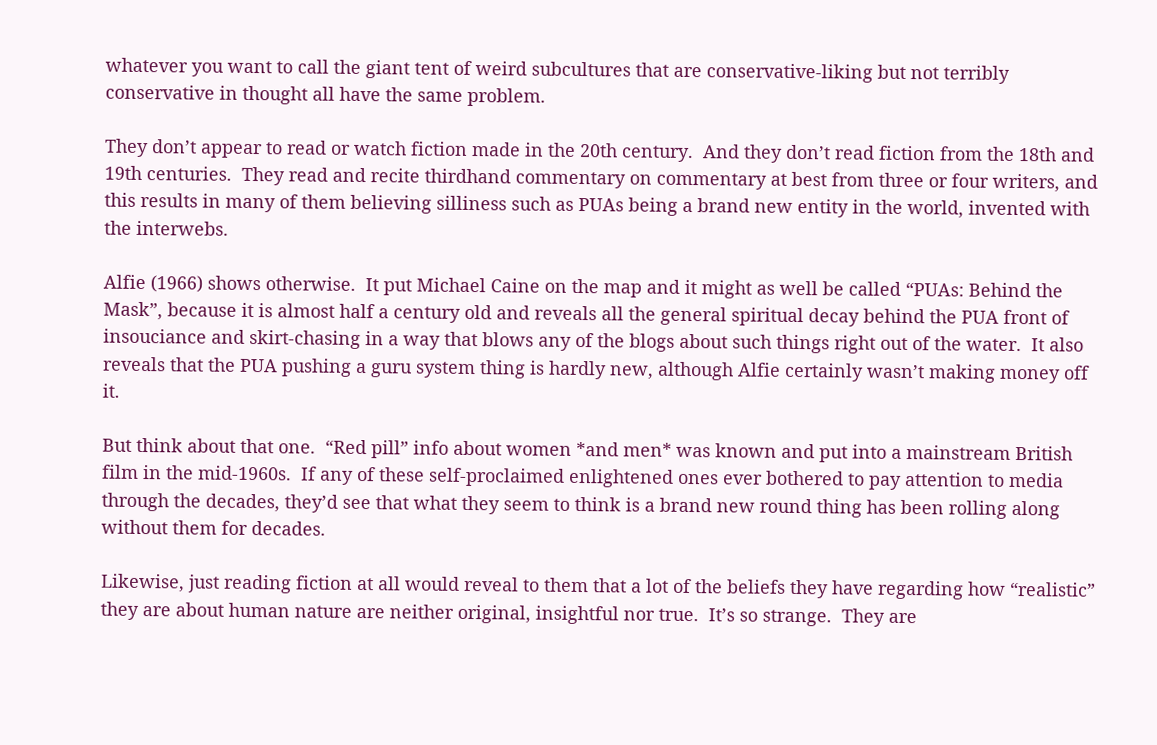whatever you want to call the giant tent of weird subcultures that are conservative-liking but not terribly conservative in thought all have the same problem.

They don’t appear to read or watch fiction made in the 20th century.  And they don’t read fiction from the 18th and 19th centuries.  They read and recite thirdhand commentary on commentary at best from three or four writers, and this results in many of them believing silliness such as PUAs being a brand new entity in the world, invented with the interwebs.

Alfie (1966) shows otherwise.  It put Michael Caine on the map and it might as well be called “PUAs: Behind the Mask”, because it is almost half a century old and reveals all the general spiritual decay behind the PUA front of insouciance and skirt-chasing in a way that blows any of the blogs about such things right out of the water.  It also reveals that the PUA pushing a guru system thing is hardly new, although Alfie certainly wasn’t making money off it.

But think about that one.  “Red pill” info about women *and men* was known and put into a mainstream British film in the mid-1960s.  If any of these self-proclaimed enlightened ones ever bothered to pay attention to media through the decades, they’d see that what they seem to think is a brand new round thing has been rolling along without them for decades.

Likewise, just reading fiction at all would reveal to them that a lot of the beliefs they have regarding how “realistic” they are about human nature are neither original, insightful nor true.  It’s so strange.  They are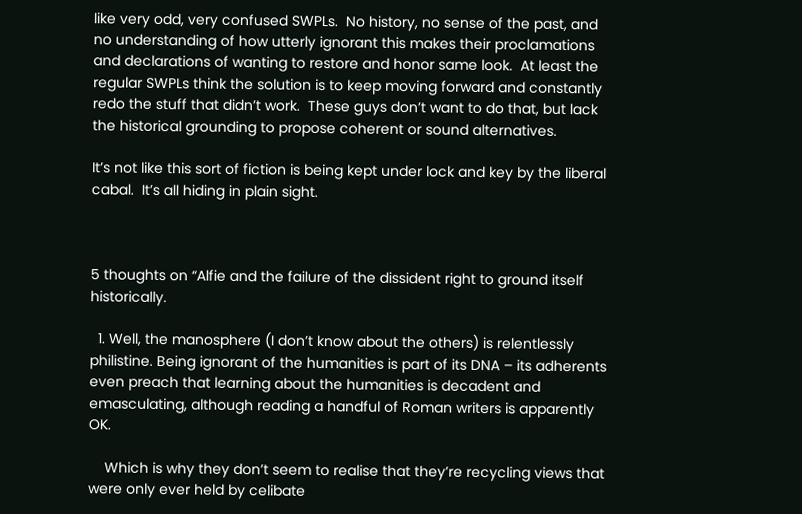like very odd, very confused SWPLs.  No history, no sense of the past, and no understanding of how utterly ignorant this makes their proclamations and declarations of wanting to restore and honor same look.  At least the regular SWPLs think the solution is to keep moving forward and constantly redo the stuff that didn’t work.  These guys don’t want to do that, but lack the historical grounding to propose coherent or sound alternatives.

It’s not like this sort of fiction is being kept under lock and key by the liberal cabal.  It’s all hiding in plain sight.



5 thoughts on “Alfie and the failure of the dissident right to ground itself historically.

  1. Well, the manosphere (I don’t know about the others) is relentlessly philistine. Being ignorant of the humanities is part of its DNA – its adherents even preach that learning about the humanities is decadent and emasculating, although reading a handful of Roman writers is apparently OK.

    Which is why they don’t seem to realise that they’re recycling views that were only ever held by celibate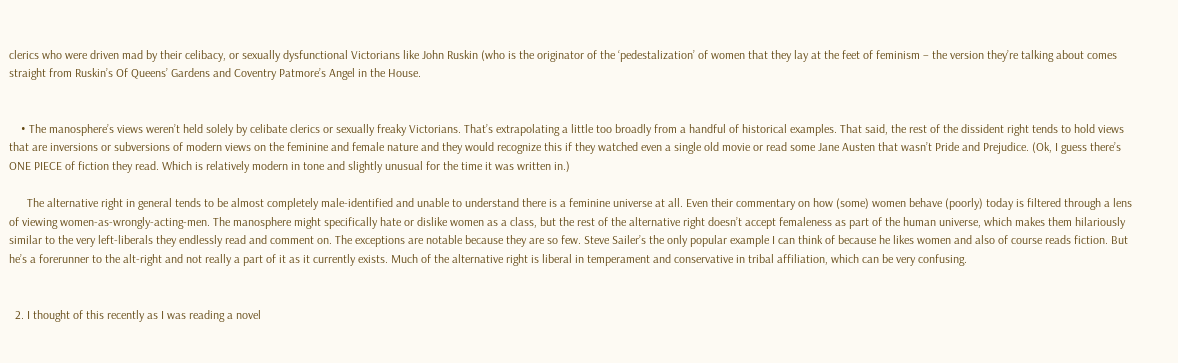clerics who were driven mad by their celibacy, or sexually dysfunctional Victorians like John Ruskin (who is the originator of the ‘pedestalization’ of women that they lay at the feet of feminism – the version they’re talking about comes straight from Ruskin’s Of Queens’ Gardens and Coventry Patmore’s Angel in the House.


    • The manosphere’s views weren’t held solely by celibate clerics or sexually freaky Victorians. That’s extrapolating a little too broadly from a handful of historical examples. That said, the rest of the dissident right tends to hold views that are inversions or subversions of modern views on the feminine and female nature and they would recognize this if they watched even a single old movie or read some Jane Austen that wasn’t Pride and Prejudice. (Ok, I guess there’s ONE PIECE of fiction they read. Which is relatively modern in tone and slightly unusual for the time it was written in.)

      The alternative right in general tends to be almost completely male-identified and unable to understand there is a feminine universe at all. Even their commentary on how (some) women behave (poorly) today is filtered through a lens of viewing women-as-wrongly-acting-men. The manosphere might specifically hate or dislike women as a class, but the rest of the alternative right doesn’t accept femaleness as part of the human universe, which makes them hilariously similar to the very left-liberals they endlessly read and comment on. The exceptions are notable because they are so few. Steve Sailer’s the only popular example I can think of because he likes women and also of course reads fiction. But he’s a forerunner to the alt-right and not really a part of it as it currently exists. Much of the alternative right is liberal in temperament and conservative in tribal affiliation, which can be very confusing.


  2. I thought of this recently as I was reading a novel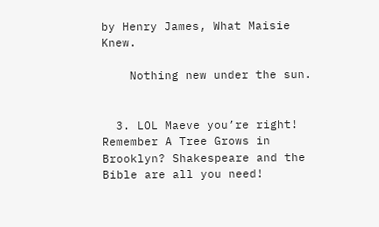by Henry James, What Maisie Knew.

    Nothing new under the sun.


  3. LOL Maeve you’re right! Remember A Tree Grows in Brooklyn? Shakespeare and the Bible are all you need!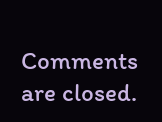Comments are closed.